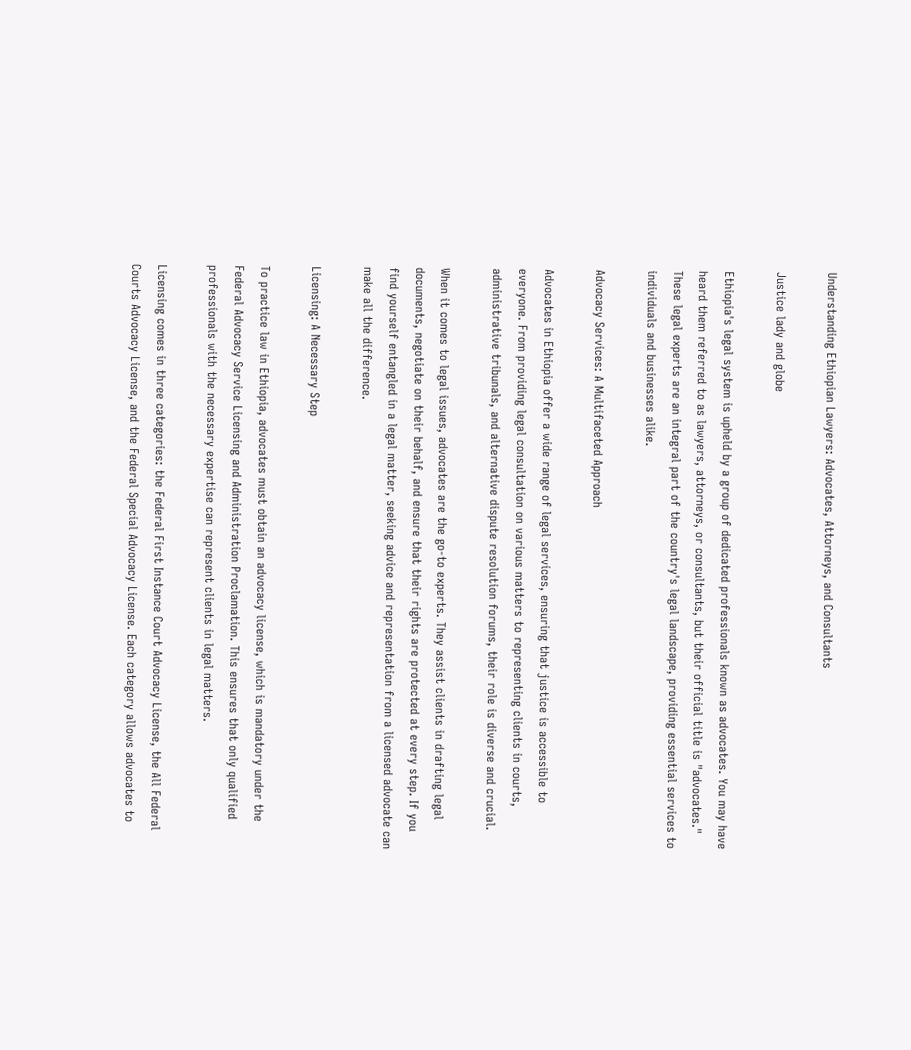Understanding Ethiopian Lawyers: Advocates, Attorneys, and Consultants

Justice lady and globe

Ethiopia's legal system is upheld by a group of dedicated professionals known as advocates. You may have heard them referred to as lawyers, attorneys, or consultants, but their official title is "advocates." These legal experts are an integral part of the country's legal landscape, providing essential services to individuals and businesses alike.

Advocacy Services: A Multifaceted Approach

Advocates in Ethiopia offer a wide range of legal services, ensuring that justice is accessible to everyone. From providing legal consultation on various matters to representing clients in courts, administrative tribunals, and alternative dispute resolution forums, their role is diverse and crucial.

When it comes to legal issues, advocates are the go-to experts. They assist clients in drafting legal documents, negotiate on their behalf, and ensure that their rights are protected at every step. If you find yourself entangled in a legal matter, seeking advice and representation from a licensed advocate can make all the difference.

Licensing: A Necessary Step

To practice law in Ethiopia, advocates must obtain an advocacy license, which is mandatory under the Federal Advocacy Service Licensing and Administration Proclamation. This ensures that only qualified professionals with the necessary expertise can represent clients in legal matters.

Licensing comes in three categories: the Federal First Instance Court Advocacy License, the All Federal Courts Advocacy License, and the Federal Special Advocacy License. Each category allows advocates to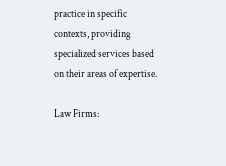practice in specific contexts, providing specialized services based on their areas of expertise.

Law Firms: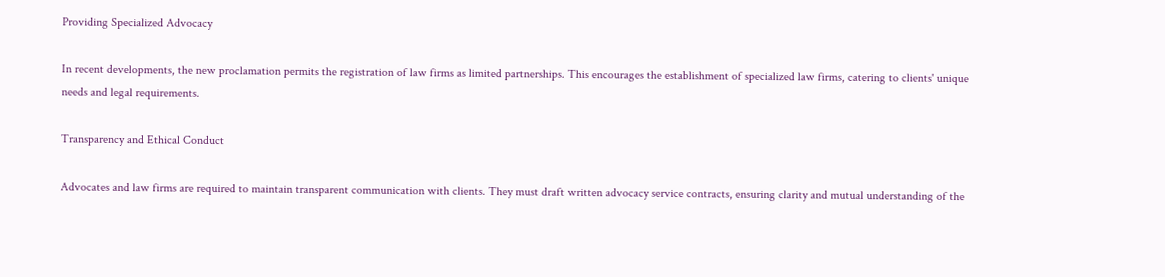Providing Specialized Advocacy

In recent developments, the new proclamation permits the registration of law firms as limited partnerships. This encourages the establishment of specialized law firms, catering to clients' unique needs and legal requirements.

Transparency and Ethical Conduct

Advocates and law firms are required to maintain transparent communication with clients. They must draft written advocacy service contracts, ensuring clarity and mutual understanding of the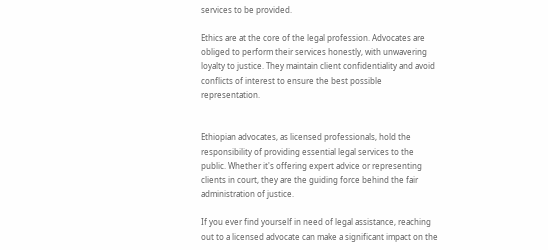services to be provided.

Ethics are at the core of the legal profession. Advocates are obliged to perform their services honestly, with unwavering loyalty to justice. They maintain client confidentiality and avoid conflicts of interest to ensure the best possible representation.


Ethiopian advocates, as licensed professionals, hold the responsibility of providing essential legal services to the public. Whether it's offering expert advice or representing clients in court, they are the guiding force behind the fair administration of justice.

If you ever find yourself in need of legal assistance, reaching out to a licensed advocate can make a significant impact on the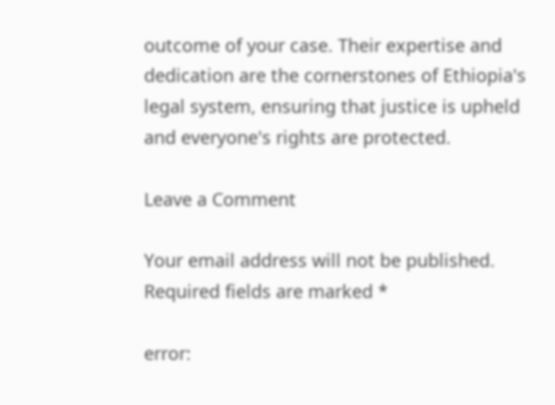outcome of your case. Their expertise and dedication are the cornerstones of Ethiopia's legal system, ensuring that justice is upheld and everyone's rights are protected.

Leave a Comment

Your email address will not be published. Required fields are marked *

error: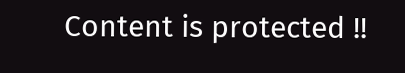Content is protected !!